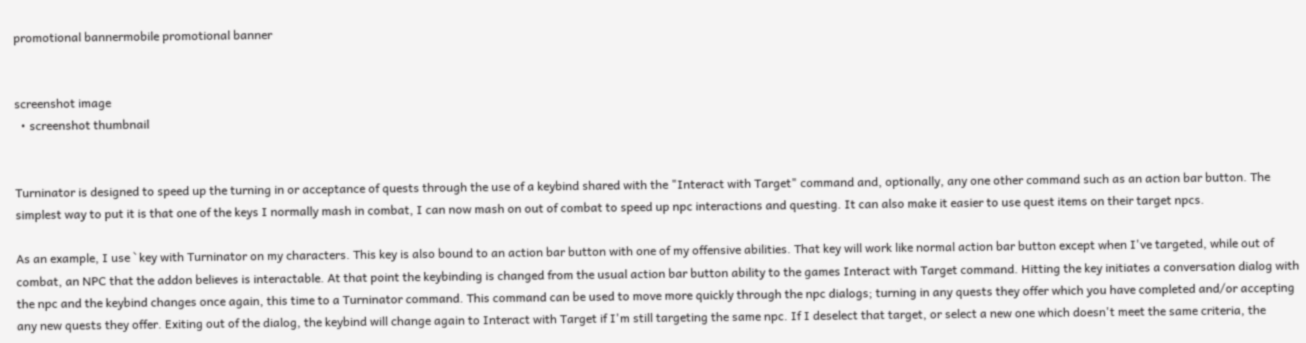promotional bannermobile promotional banner


screenshot image
  • screenshot thumbnail


Turninator is designed to speed up the turning in or acceptance of quests through the use of a keybind shared with the "Interact with Target" command and, optionally, any one other command such as an action bar button. The simplest way to put it is that one of the keys I normally mash in combat, I can now mash on out of combat to speed up npc interactions and questing. It can also make it easier to use quest items on their target npcs.

As an example, I use ` key with Turninator on my characters. This key is also bound to an action bar button with one of my offensive abilities. That key will work like normal action bar button except when I've targeted, while out of combat, an NPC that the addon believes is interactable. At that point the keybinding is changed from the usual action bar button ability to the games Interact with Target command. Hitting the key initiates a conversation dialog with the npc and the keybind changes once again, this time to a Turninator command. This command can be used to move more quickly through the npc dialogs; turning in any quests they offer which you have completed and/or accepting any new quests they offer. Exiting out of the dialog, the keybind will change again to Interact with Target if I'm still targeting the same npc. If I deselect that target, or select a new one which doesn't meet the same criteria, the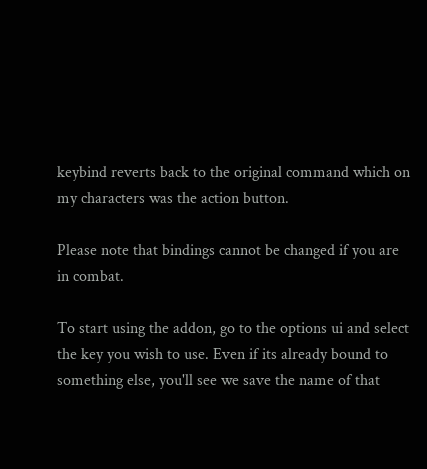keybind reverts back to the original command which on my characters was the action button.

Please note that bindings cannot be changed if you are in combat.

To start using the addon, go to the options ui and select the key you wish to use. Even if its already bound to something else, you'll see we save the name of that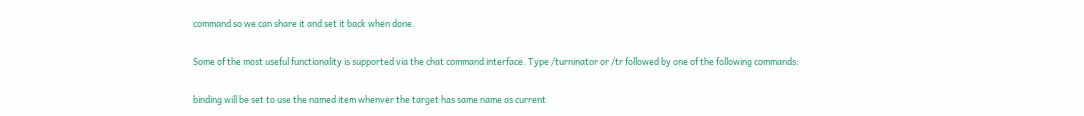command so we can share it and set it back when done.

Some of the most useful functionality is supported via the chat command interface. Type /turninator or /tr followed by one of the following commands:

binding will be set to use the named item whenver the target has same name as current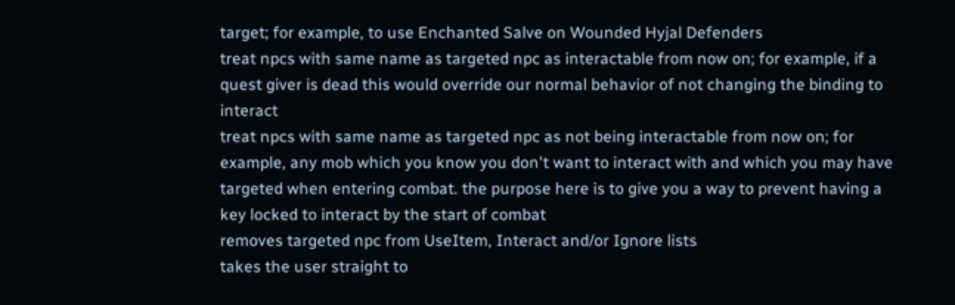target; for example, to use Enchanted Salve on Wounded Hyjal Defenders
treat npcs with same name as targeted npc as interactable from now on; for example, if a quest giver is dead this would override our normal behavior of not changing the binding to interact
treat npcs with same name as targeted npc as not being interactable from now on; for example, any mob which you know you don't want to interact with and which you may have targeted when entering combat. the purpose here is to give you a way to prevent having a key locked to interact by the start of combat
removes targeted npc from UseItem, Interact and/or Ignore lists
takes the user straight to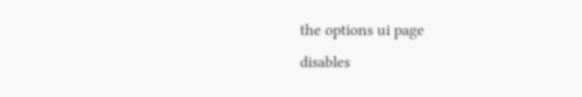the options ui page
disables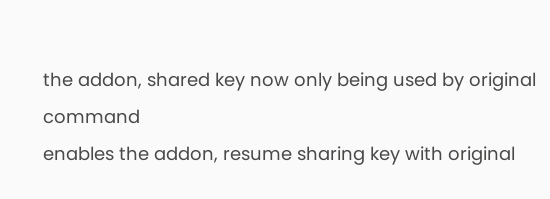the addon, shared key now only being used by original command
enables the addon, resume sharing key with original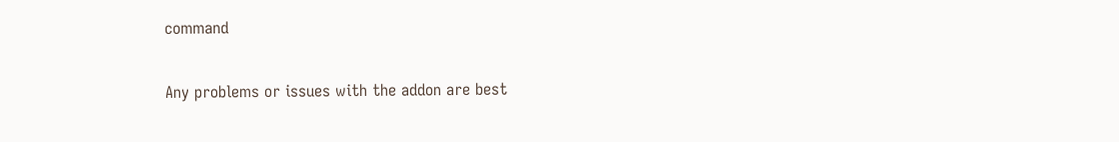command

Any problems or issues with the addon are best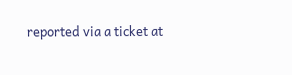reported via a ticket at